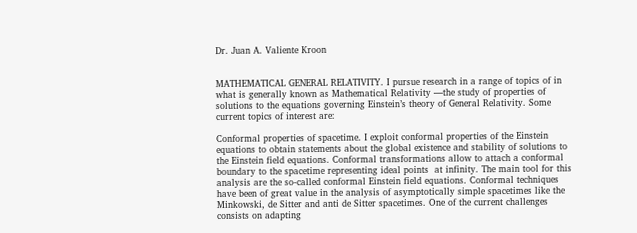Dr. Juan A. Valiente Kroon


MATHEMATICAL GENERAL RELATIVITY. I pursue research in a range of topics of in what is generally known as Mathematical Relativity —the study of properties of solutions to the equations governing Einstein’s theory of General Relativity. Some current topics of interest are:

Conformal properties of spacetime. I exploit conformal properties of the Einstein equations to obtain statements about the global existence and stability of solutions to the Einstein field equations. Conformal transformations allow to attach a conformal boundary to the spacetime representing ideal points  at infinity. The main tool for this analysis are the so-called conformal Einstein field equations. Conformal techniques have been of great value in the analysis of asymptotically simple spacetimes like the Minkowski, de Sitter and anti de Sitter spacetimes. One of the current challenges consists on adapting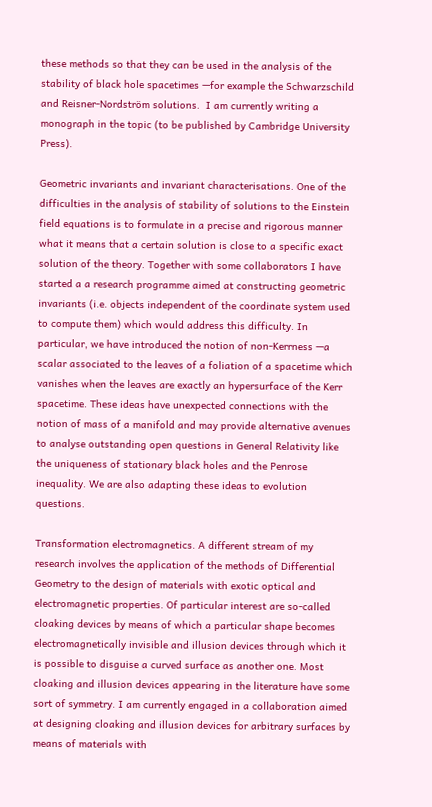these methods so that they can be used in the analysis of the stability of black hole spacetimes —for example the Schwarzschild and Reisner-Nordström solutions.  I am currently writing a monograph in the topic (to be published by Cambridge University Press).

Geometric invariants and invariant characterisations. One of the difficulties in the analysis of stability of solutions to the Einstein field equations is to formulate in a precise and rigorous manner what it means that a certain solution is close to a specific exact solution of the theory. Together with some collaborators I have started a a research programme aimed at constructing geometric invariants (i.e. objects independent of the coordinate system used to compute them) which would address this difficulty. In particular, we have introduced the notion of non-Kerrness —a scalar associated to the leaves of a foliation of a spacetime which vanishes when the leaves are exactly an hypersurface of the Kerr spacetime. These ideas have unexpected connections with the notion of mass of a manifold and may provide alternative avenues to analyse outstanding open questions in General Relativity like the uniqueness of stationary black holes and the Penrose inequality. We are also adapting these ideas to evolution questions.

Transformation electromagnetics. A different stream of my research involves the application of the methods of Differential Geometry to the design of materials with exotic optical and electromagnetic properties. Of particular interest are so-called cloaking devices by means of which a particular shape becomes electromagnetically invisible and illusion devices through which it is possible to disguise a curved surface as another one. Most cloaking and illusion devices appearing in the literature have some sort of symmetry. I am currently engaged in a collaboration aimed at designing cloaking and illusion devices for arbitrary surfaces by means of materials with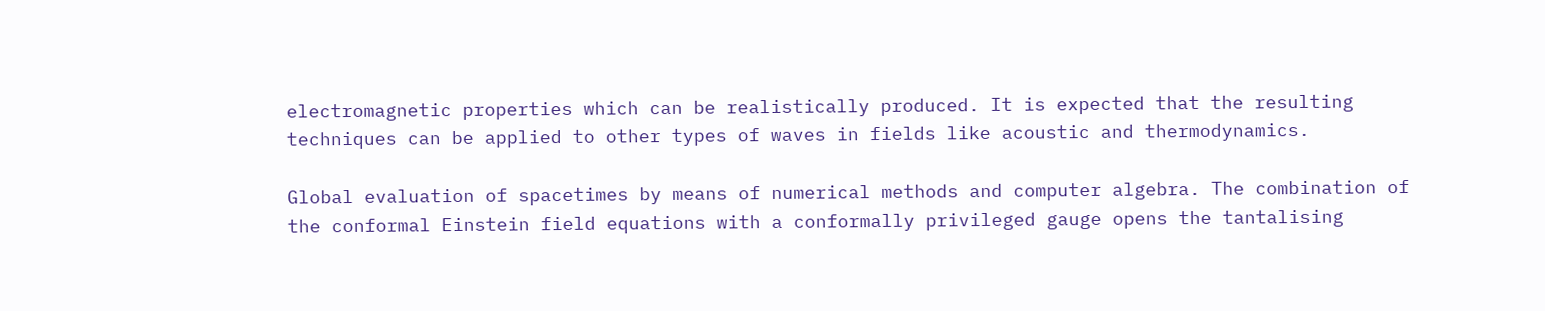electromagnetic properties which can be realistically produced. It is expected that the resulting techniques can be applied to other types of waves in fields like acoustic and thermodynamics.

Global evaluation of spacetimes by means of numerical methods and computer algebra. The combination of the conformal Einstein field equations with a conformally privileged gauge opens the tantalising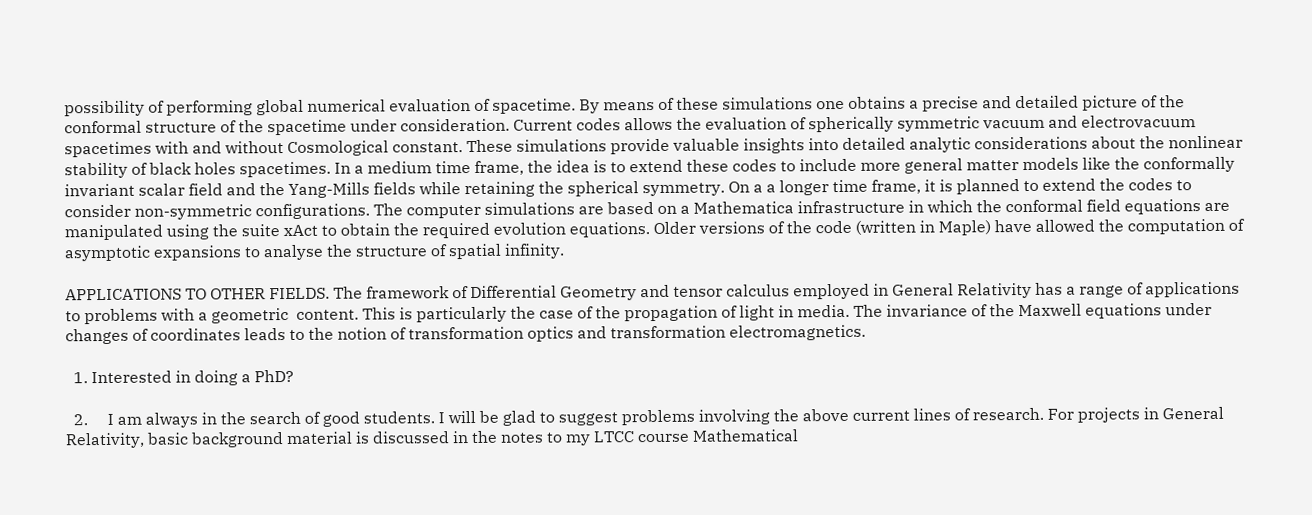possibility of performing global numerical evaluation of spacetime. By means of these simulations one obtains a precise and detailed picture of the conformal structure of the spacetime under consideration. Current codes allows the evaluation of spherically symmetric vacuum and electrovacuum spacetimes with and without Cosmological constant. These simulations provide valuable insights into detailed analytic considerations about the nonlinear stability of black holes spacetimes. In a medium time frame, the idea is to extend these codes to include more general matter models like the conformally invariant scalar field and the Yang-Mills fields while retaining the spherical symmetry. On a a longer time frame, it is planned to extend the codes to consider non-symmetric configurations. The computer simulations are based on a Mathematica infrastructure in which the conformal field equations are manipulated using the suite xAct to obtain the required evolution equations. Older versions of the code (written in Maple) have allowed the computation of asymptotic expansions to analyse the structure of spatial infinity.

APPLICATIONS TO OTHER FIELDS. The framework of Differential Geometry and tensor calculus employed in General Relativity has a range of applications to problems with a geometric  content. This is particularly the case of the propagation of light in media. The invariance of the Maxwell equations under changes of coordinates leads to the notion of transformation optics and transformation electromagnetics.

  1. Interested in doing a PhD?

  2.     I am always in the search of good students. I will be glad to suggest problems involving the above current lines of research. For projects in General Relativity, basic background material is discussed in the notes to my LTCC course Mathematical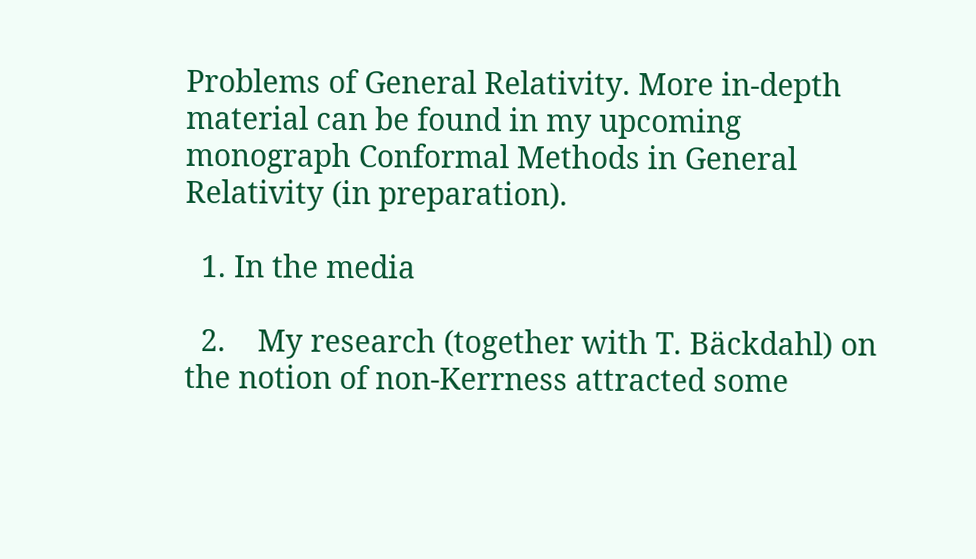Problems of General Relativity. More in-depth material can be found in my upcoming monograph Conformal Methods in General Relativity (in preparation).

  1. In the media

  2.    My research (together with T. Bäckdahl) on the notion of non-Kerrness attracted some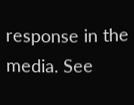response in the media. See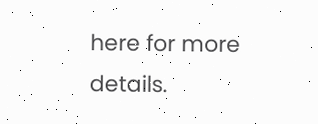here for more details.